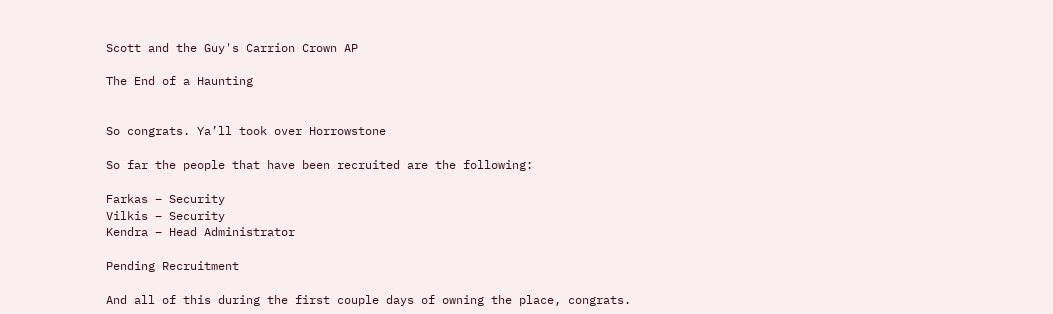Scott and the Guy's Carrion Crown AP

The End of a Haunting


So congrats. Ya’ll took over Horrowstone

So far the people that have been recruited are the following:

Farkas – Security
Vilkis – Security
Kendra – Head Administrator

Pending Recruitment

And all of this during the first couple days of owning the place, congrats.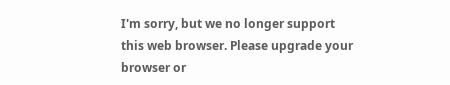I'm sorry, but we no longer support this web browser. Please upgrade your browser or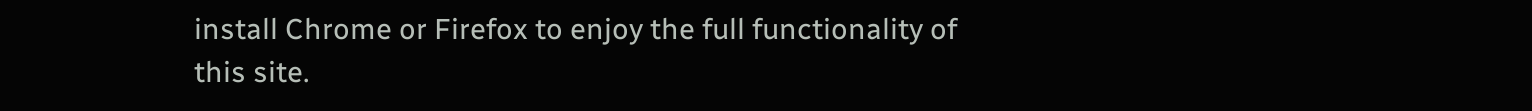install Chrome or Firefox to enjoy the full functionality of this site.